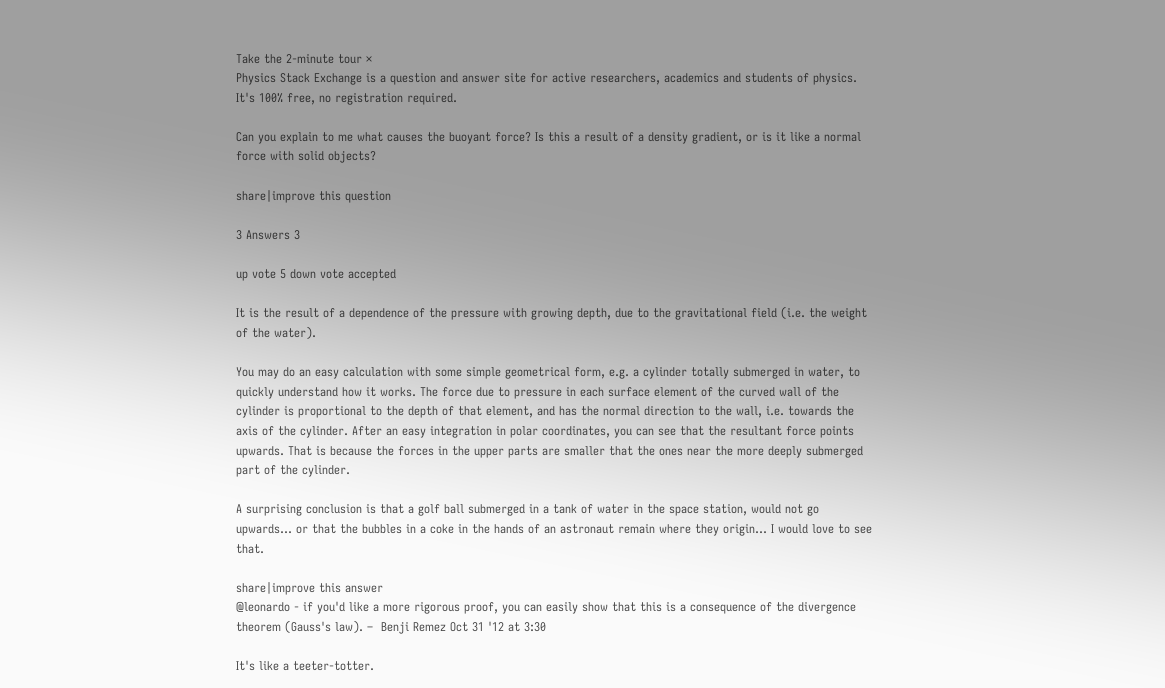Take the 2-minute tour ×
Physics Stack Exchange is a question and answer site for active researchers, academics and students of physics. It's 100% free, no registration required.

Can you explain to me what causes the buoyant force? Is this a result of a density gradient, or is it like a normal force with solid objects?

share|improve this question

3 Answers 3

up vote 5 down vote accepted

It is the result of a dependence of the pressure with growing depth, due to the gravitational field (i.e. the weight of the water).

You may do an easy calculation with some simple geometrical form, e.g. a cylinder totally submerged in water, to quickly understand how it works. The force due to pressure in each surface element of the curved wall of the cylinder is proportional to the depth of that element, and has the normal direction to the wall, i.e. towards the axis of the cylinder. After an easy integration in polar coordinates, you can see that the resultant force points upwards. That is because the forces in the upper parts are smaller that the ones near the more deeply submerged part of the cylinder.

A surprising conclusion is that a golf ball submerged in a tank of water in the space station, would not go upwards... or that the bubbles in a coke in the hands of an astronaut remain where they origin... I would love to see that.

share|improve this answer
@leonardo - if you'd like a more rigorous proof, you can easily show that this is a consequence of the divergence theorem (Gauss's law). –  Benji Remez Oct 31 '12 at 3:30

It's like a teeter-totter.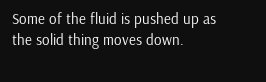Some of the fluid is pushed up as the solid thing moves down.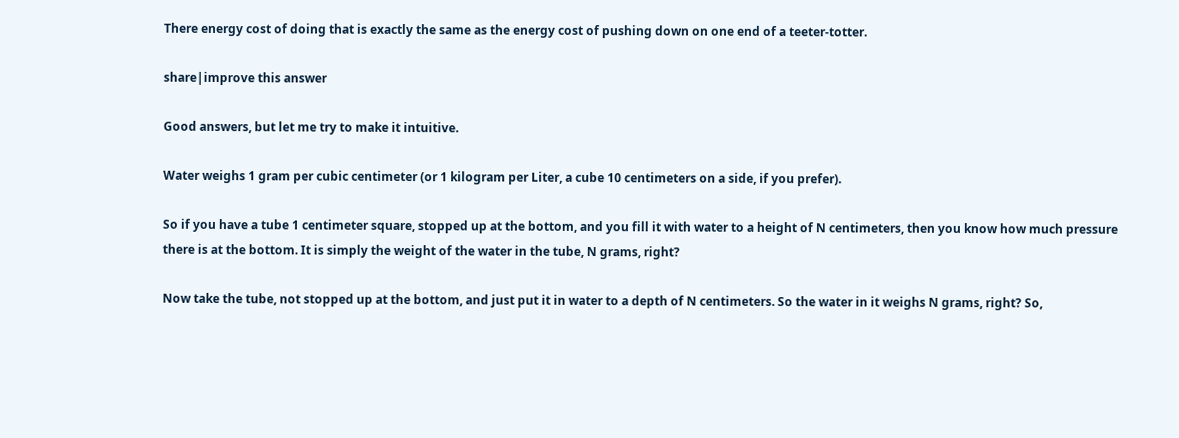There energy cost of doing that is exactly the same as the energy cost of pushing down on one end of a teeter-totter.

share|improve this answer

Good answers, but let me try to make it intuitive.

Water weighs 1 gram per cubic centimeter (or 1 kilogram per Liter, a cube 10 centimeters on a side, if you prefer).

So if you have a tube 1 centimeter square, stopped up at the bottom, and you fill it with water to a height of N centimeters, then you know how much pressure there is at the bottom. It is simply the weight of the water in the tube, N grams, right?

Now take the tube, not stopped up at the bottom, and just put it in water to a depth of N centimeters. So the water in it weighs N grams, right? So,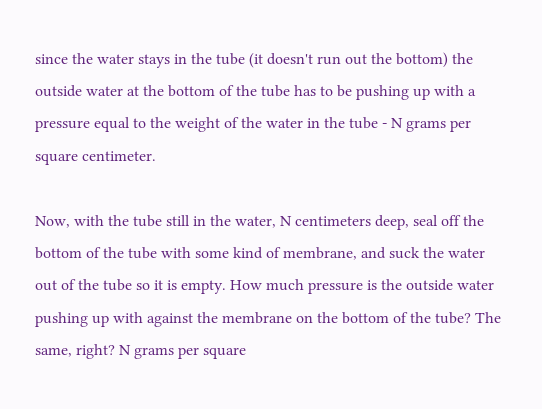since the water stays in the tube (it doesn't run out the bottom) the outside water at the bottom of the tube has to be pushing up with a pressure equal to the weight of the water in the tube - N grams per square centimeter.

Now, with the tube still in the water, N centimeters deep, seal off the bottom of the tube with some kind of membrane, and suck the water out of the tube so it is empty. How much pressure is the outside water pushing up with against the membrane on the bottom of the tube? The same, right? N grams per square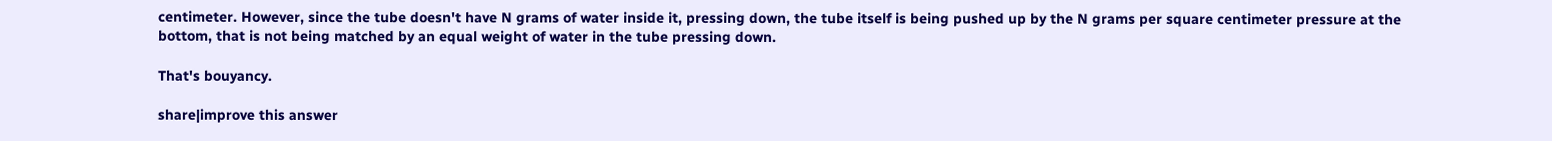centimeter. However, since the tube doesn't have N grams of water inside it, pressing down, the tube itself is being pushed up by the N grams per square centimeter pressure at the bottom, that is not being matched by an equal weight of water in the tube pressing down.

That's bouyancy.

share|improve this answer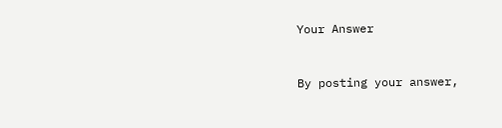Your Answer


By posting your answer,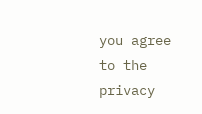you agree to the privacy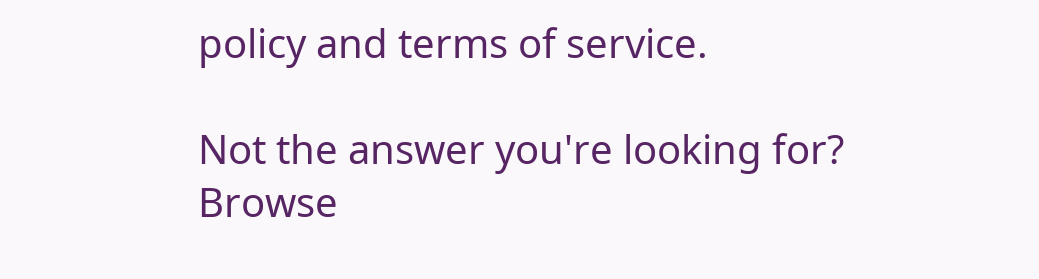policy and terms of service.

Not the answer you're looking for? Browse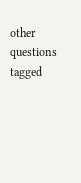other questions tagged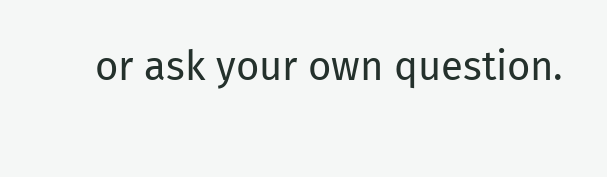or ask your own question.